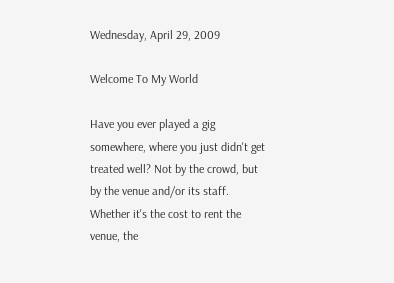Wednesday, April 29, 2009

Welcome To My World

Have you ever played a gig somewhere, where you just didn't get treated well? Not by the crowd, but by the venue and/or its staff. Whether it's the cost to rent the venue, the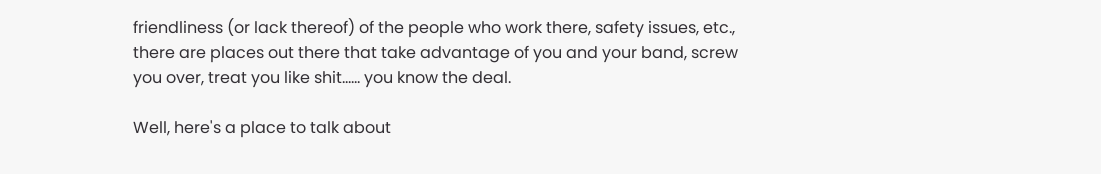friendliness (or lack thereof) of the people who work there, safety issues, etc., there are places out there that take advantage of you and your band, screw you over, treat you like shit...... you know the deal.

Well, here's a place to talk about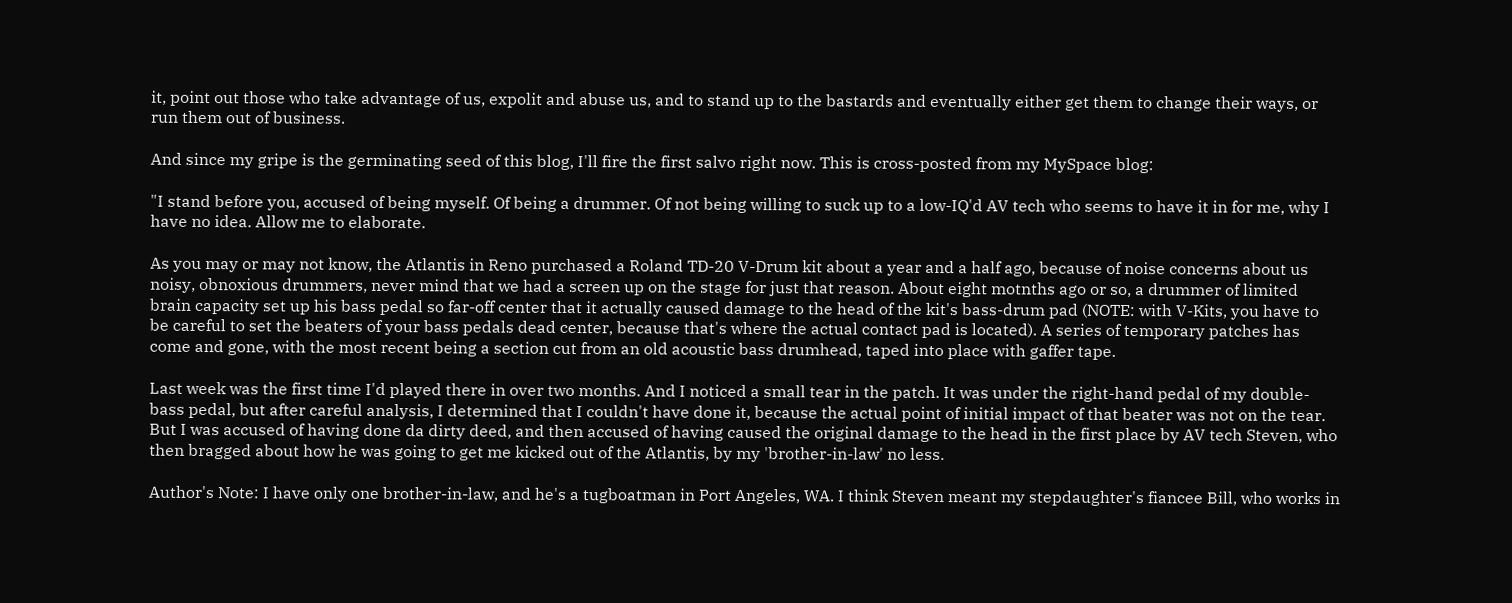it, point out those who take advantage of us, expolit and abuse us, and to stand up to the bastards and eventually either get them to change their ways, or run them out of business.

And since my gripe is the germinating seed of this blog, I'll fire the first salvo right now. This is cross-posted from my MySpace blog:

"I stand before you, accused of being myself. Of being a drummer. Of not being willing to suck up to a low-IQ'd AV tech who seems to have it in for me, why I have no idea. Allow me to elaborate.

As you may or may not know, the Atlantis in Reno purchased a Roland TD-20 V-Drum kit about a year and a half ago, because of noise concerns about us noisy, obnoxious drummers, never mind that we had a screen up on the stage for just that reason. About eight motnths ago or so, a drummer of limited brain capacity set up his bass pedal so far-off center that it actually caused damage to the head of the kit's bass-drum pad (NOTE: with V-Kits, you have to be careful to set the beaters of your bass pedals dead center, because that's where the actual contact pad is located). A series of temporary patches has come and gone, with the most recent being a section cut from an old acoustic bass drumhead, taped into place with gaffer tape.

Last week was the first time I'd played there in over two months. And I noticed a small tear in the patch. It was under the right-hand pedal of my double-bass pedal, but after careful analysis, I determined that I couldn't have done it, because the actual point of initial impact of that beater was not on the tear. But I was accused of having done da dirty deed, and then accused of having caused the original damage to the head in the first place by AV tech Steven, who then bragged about how he was going to get me kicked out of the Atlantis, by my 'brother-in-law' no less.

Author's Note: I have only one brother-in-law, and he's a tugboatman in Port Angeles, WA. I think Steven meant my stepdaughter's fiancee Bill, who works in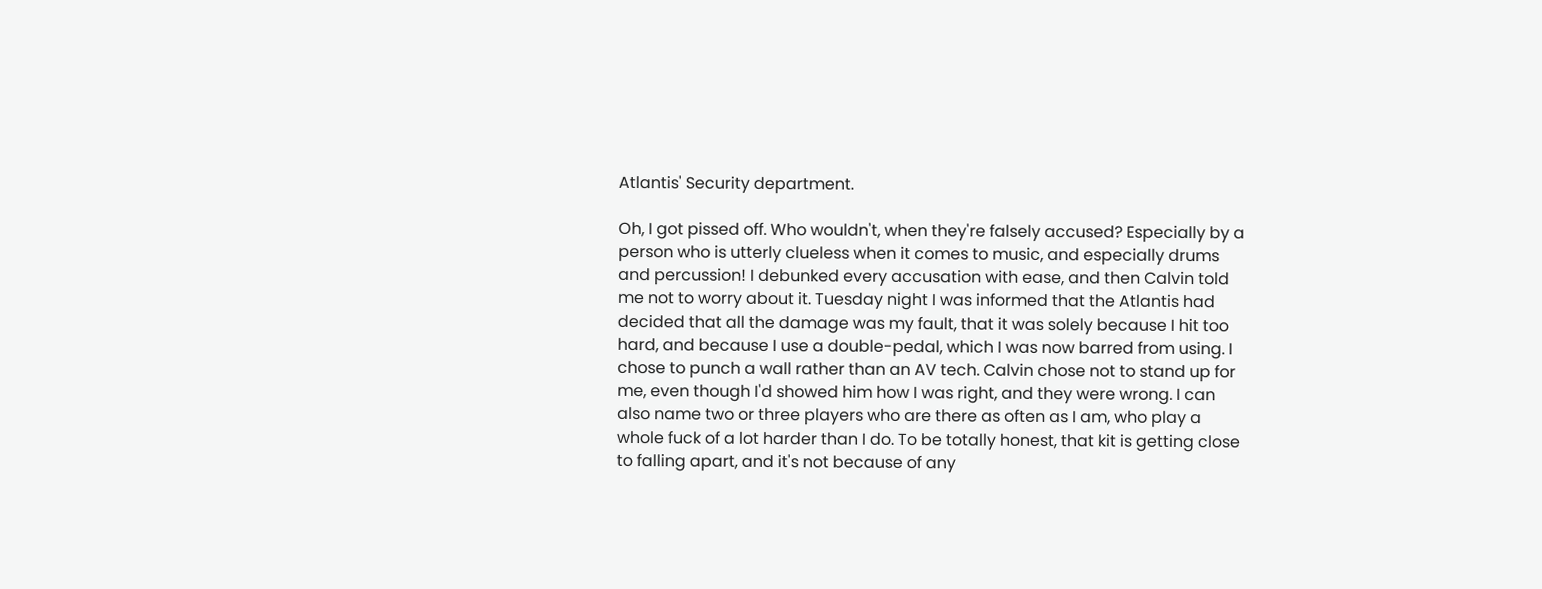Atlantis' Security department.

Oh, I got pissed off. Who wouldn't, when they're falsely accused? Especially by a person who is utterly clueless when it comes to music, and especially drums and percussion! I debunked every accusation with ease, and then Calvin told me not to worry about it. Tuesday night I was informed that the Atlantis had decided that all the damage was my fault, that it was solely because I hit too hard, and because I use a double-pedal, which I was now barred from using. I chose to punch a wall rather than an AV tech. Calvin chose not to stand up for me, even though I'd showed him how I was right, and they were wrong. I can also name two or three players who are there as often as I am, who play a whole fuck of a lot harder than I do. To be totally honest, that kit is getting close to falling apart, and it's not because of any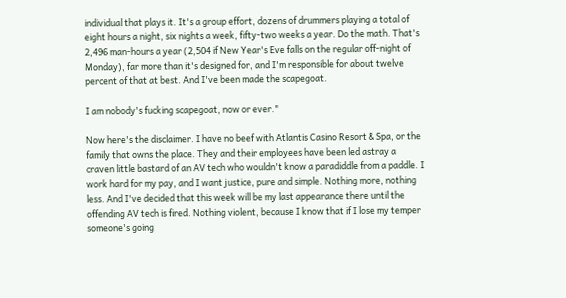individual that plays it. It's a group effort, dozens of drummers playing a total of eight hours a night, six nights a week, fifty-two weeks a year. Do the math. That's 2,496 man-hours a year (2,504 if New Year's Eve falls on the regular off-night of Monday), far more than it's designed for, and I'm responsible for about twelve percent of that at best. And I've been made the scapegoat.

I am nobody's fucking scapegoat, now or ever."

Now here's the disclaimer. I have no beef with Atlantis Casino Resort & Spa, or the family that owns the place. They and their employees have been led astray a craven little bastard of an AV tech who wouldn't know a paradiddle from a paddle. I work hard for my pay, and I want justice, pure and simple. Nothing more, nothing less. And I've decided that this week will be my last appearance there until the offending AV tech is fired. Nothing violent, because I know that if I lose my temper someone's going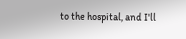to the hospital, and I'll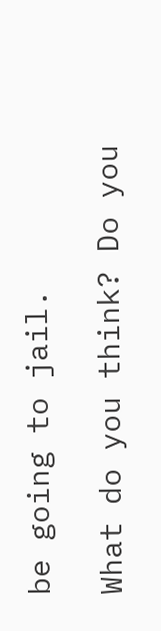be going to jail.

What do you think? Do you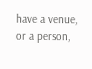have a venue, or a person,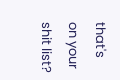that's on your shit list?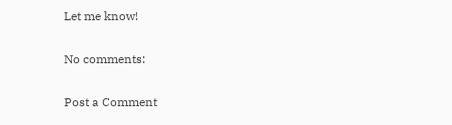Let me know!

No comments:

Post a Comment